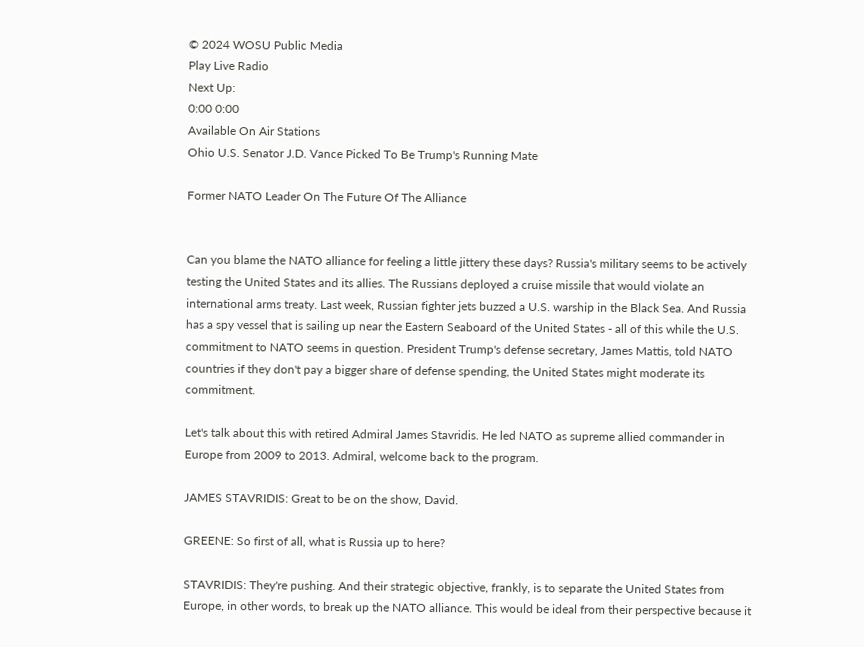© 2024 WOSU Public Media
Play Live Radio
Next Up:
0:00 0:00
Available On Air Stations
Ohio U.S. Senator J.D. Vance Picked To Be Trump's Running Mate

Former NATO Leader On The Future Of The Alliance


Can you blame the NATO alliance for feeling a little jittery these days? Russia's military seems to be actively testing the United States and its allies. The Russians deployed a cruise missile that would violate an international arms treaty. Last week, Russian fighter jets buzzed a U.S. warship in the Black Sea. And Russia has a spy vessel that is sailing up near the Eastern Seaboard of the United States - all of this while the U.S. commitment to NATO seems in question. President Trump's defense secretary, James Mattis, told NATO countries if they don't pay a bigger share of defense spending, the United States might moderate its commitment.

Let's talk about this with retired Admiral James Stavridis. He led NATO as supreme allied commander in Europe from 2009 to 2013. Admiral, welcome back to the program.

JAMES STAVRIDIS: Great to be on the show, David.

GREENE: So first of all, what is Russia up to here?

STAVRIDIS: They're pushing. And their strategic objective, frankly, is to separate the United States from Europe, in other words, to break up the NATO alliance. This would be ideal from their perspective because it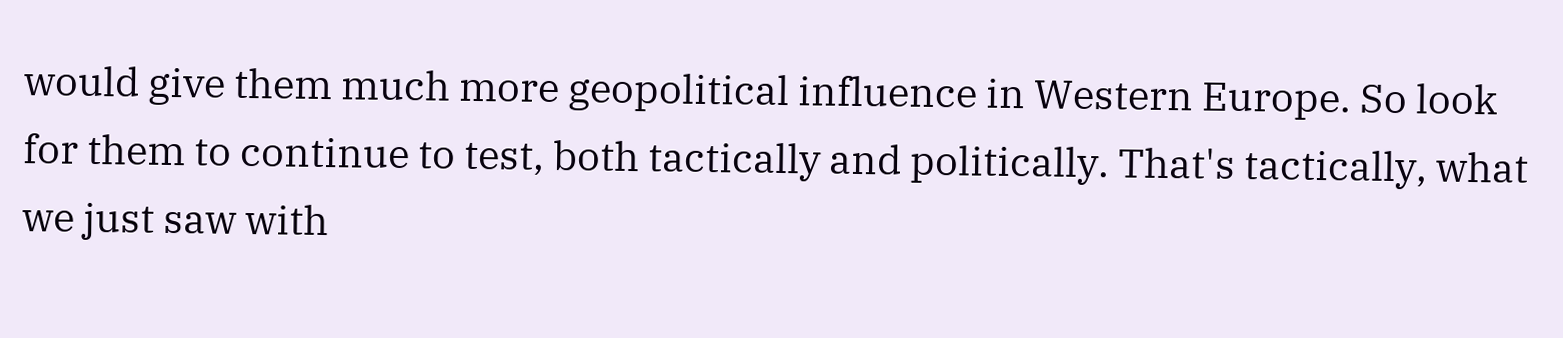would give them much more geopolitical influence in Western Europe. So look for them to continue to test, both tactically and politically. That's tactically, what we just saw with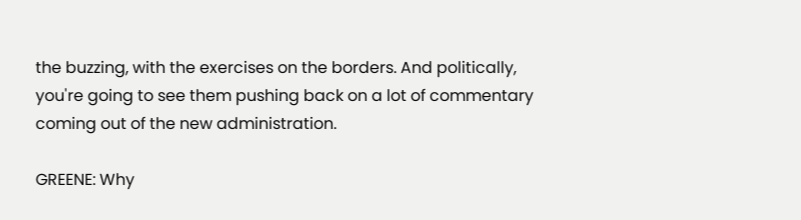the buzzing, with the exercises on the borders. And politically, you're going to see them pushing back on a lot of commentary coming out of the new administration.

GREENE: Why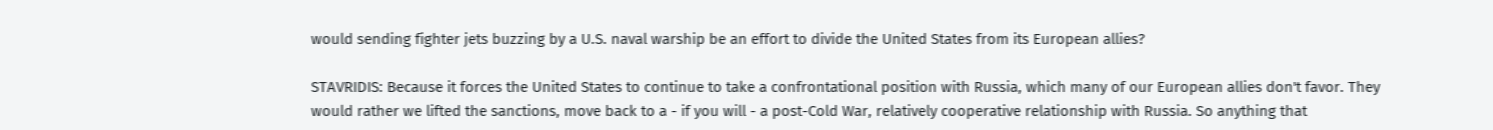would sending fighter jets buzzing by a U.S. naval warship be an effort to divide the United States from its European allies?

STAVRIDIS: Because it forces the United States to continue to take a confrontational position with Russia, which many of our European allies don't favor. They would rather we lifted the sanctions, move back to a - if you will - a post-Cold War, relatively cooperative relationship with Russia. So anything that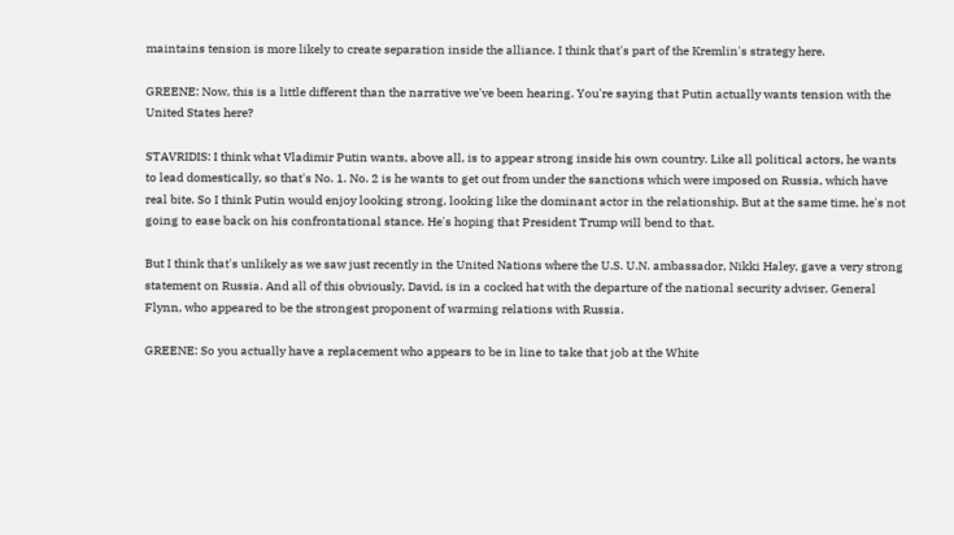maintains tension is more likely to create separation inside the alliance. I think that's part of the Kremlin's strategy here.

GREENE: Now, this is a little different than the narrative we've been hearing. You're saying that Putin actually wants tension with the United States here?

STAVRIDIS: I think what Vladimir Putin wants, above all, is to appear strong inside his own country. Like all political actors, he wants to lead domestically, so that's No. 1. No. 2 is he wants to get out from under the sanctions which were imposed on Russia, which have real bite. So I think Putin would enjoy looking strong, looking like the dominant actor in the relationship. But at the same time, he's not going to ease back on his confrontational stance. He's hoping that President Trump will bend to that.

But I think that's unlikely as we saw just recently in the United Nations where the U.S. U.N. ambassador, Nikki Haley, gave a very strong statement on Russia. And all of this obviously, David, is in a cocked hat with the departure of the national security adviser, General Flynn, who appeared to be the strongest proponent of warming relations with Russia.

GREENE: So you actually have a replacement who appears to be in line to take that job at the White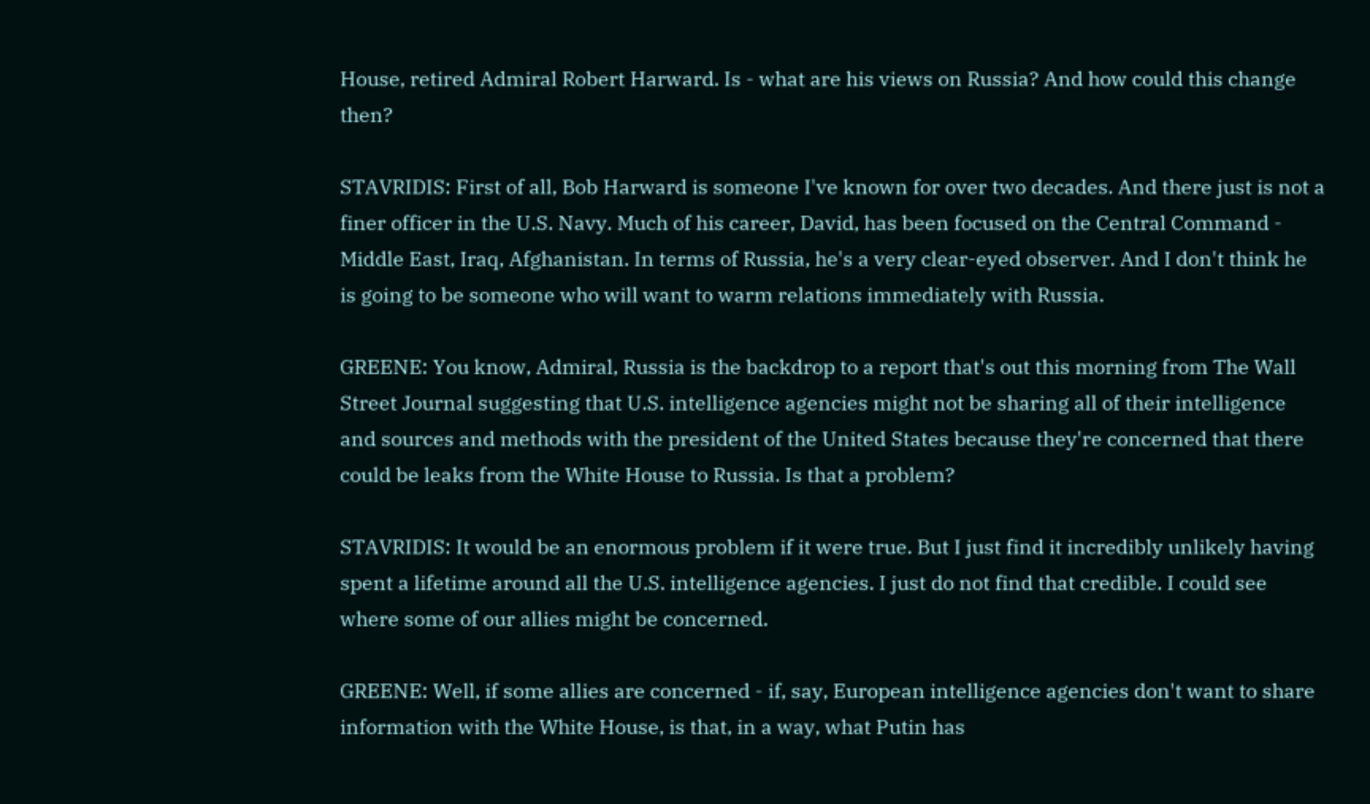House, retired Admiral Robert Harward. Is - what are his views on Russia? And how could this change then?

STAVRIDIS: First of all, Bob Harward is someone I've known for over two decades. And there just is not a finer officer in the U.S. Navy. Much of his career, David, has been focused on the Central Command - Middle East, Iraq, Afghanistan. In terms of Russia, he's a very clear-eyed observer. And I don't think he is going to be someone who will want to warm relations immediately with Russia.

GREENE: You know, Admiral, Russia is the backdrop to a report that's out this morning from The Wall Street Journal suggesting that U.S. intelligence agencies might not be sharing all of their intelligence and sources and methods with the president of the United States because they're concerned that there could be leaks from the White House to Russia. Is that a problem?

STAVRIDIS: It would be an enormous problem if it were true. But I just find it incredibly unlikely having spent a lifetime around all the U.S. intelligence agencies. I just do not find that credible. I could see where some of our allies might be concerned.

GREENE: Well, if some allies are concerned - if, say, European intelligence agencies don't want to share information with the White House, is that, in a way, what Putin has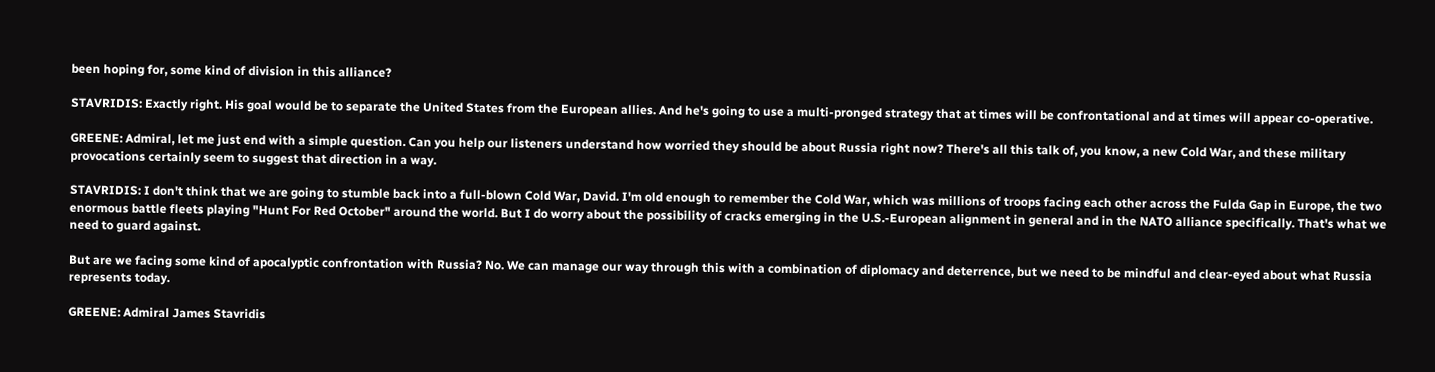been hoping for, some kind of division in this alliance?

STAVRIDIS: Exactly right. His goal would be to separate the United States from the European allies. And he's going to use a multi-pronged strategy that at times will be confrontational and at times will appear co-operative.

GREENE: Admiral, let me just end with a simple question. Can you help our listeners understand how worried they should be about Russia right now? There's all this talk of, you know, a new Cold War, and these military provocations certainly seem to suggest that direction in a way.

STAVRIDIS: I don't think that we are going to stumble back into a full-blown Cold War, David. I'm old enough to remember the Cold War, which was millions of troops facing each other across the Fulda Gap in Europe, the two enormous battle fleets playing "Hunt For Red October" around the world. But I do worry about the possibility of cracks emerging in the U.S.-European alignment in general and in the NATO alliance specifically. That's what we need to guard against.

But are we facing some kind of apocalyptic confrontation with Russia? No. We can manage our way through this with a combination of diplomacy and deterrence, but we need to be mindful and clear-eyed about what Russia represents today.

GREENE: Admiral James Stavridis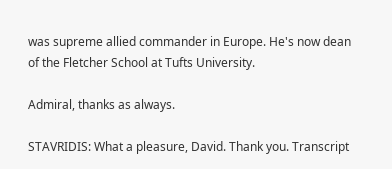was supreme allied commander in Europe. He's now dean of the Fletcher School at Tufts University.

Admiral, thanks as always.

STAVRIDIS: What a pleasure, David. Thank you. Transcript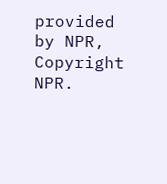provided by NPR, Copyright NPR.